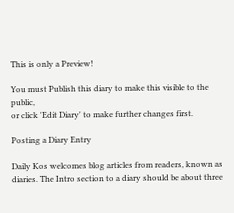This is only a Preview!

You must Publish this diary to make this visible to the public,
or click 'Edit Diary' to make further changes first.

Posting a Diary Entry

Daily Kos welcomes blog articles from readers, known as diaries. The Intro section to a diary should be about three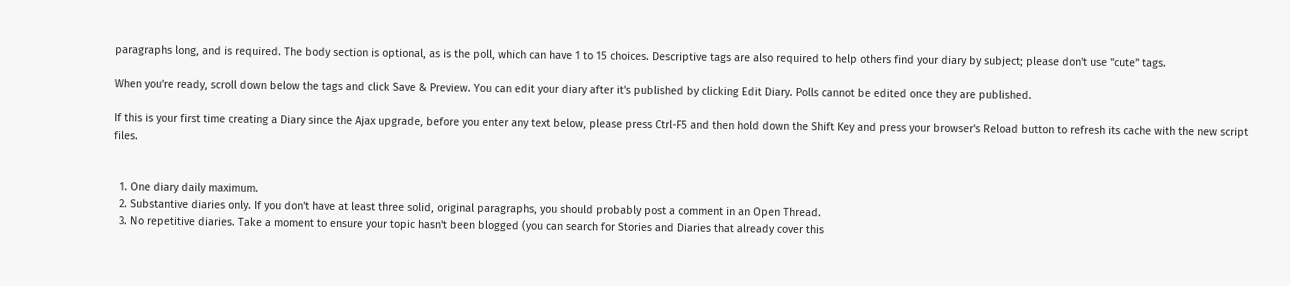paragraphs long, and is required. The body section is optional, as is the poll, which can have 1 to 15 choices. Descriptive tags are also required to help others find your diary by subject; please don't use "cute" tags.

When you're ready, scroll down below the tags and click Save & Preview. You can edit your diary after it's published by clicking Edit Diary. Polls cannot be edited once they are published.

If this is your first time creating a Diary since the Ajax upgrade, before you enter any text below, please press Ctrl-F5 and then hold down the Shift Key and press your browser's Reload button to refresh its cache with the new script files.


  1. One diary daily maximum.
  2. Substantive diaries only. If you don't have at least three solid, original paragraphs, you should probably post a comment in an Open Thread.
  3. No repetitive diaries. Take a moment to ensure your topic hasn't been blogged (you can search for Stories and Diaries that already cover this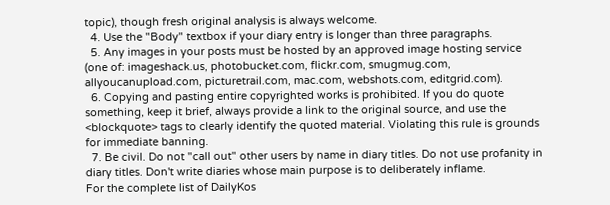topic), though fresh original analysis is always welcome.
  4. Use the "Body" textbox if your diary entry is longer than three paragraphs.
  5. Any images in your posts must be hosted by an approved image hosting service (one of: imageshack.us, photobucket.com, flickr.com, smugmug.com, allyoucanupload.com, picturetrail.com, mac.com, webshots.com, editgrid.com).
  6. Copying and pasting entire copyrighted works is prohibited. If you do quote something, keep it brief, always provide a link to the original source, and use the <blockquote> tags to clearly identify the quoted material. Violating this rule is grounds for immediate banning.
  7. Be civil. Do not "call out" other users by name in diary titles. Do not use profanity in diary titles. Don't write diaries whose main purpose is to deliberately inflame.
For the complete list of DailyKos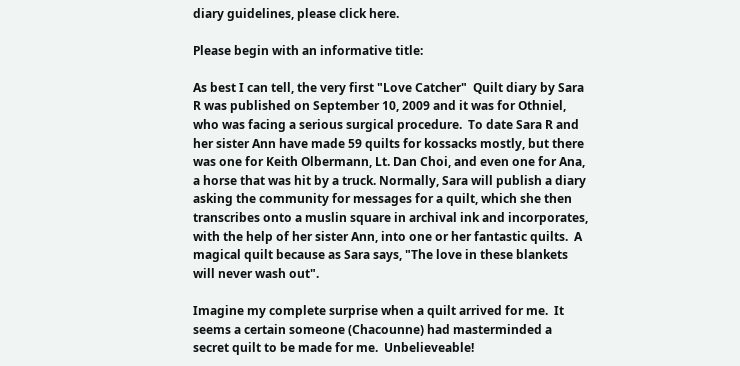diary guidelines, please click here.

Please begin with an informative title:

As best I can tell, the very first "Love Catcher"  Quilt diary by Sara R was published on September 10, 2009 and it was for Othniel, who was facing a serious surgical procedure.  To date Sara R and her sister Ann have made 59 quilts for kossacks mostly, but there was one for Keith Olbermann, Lt. Dan Choi, and even one for Ana, a horse that was hit by a truck. Normally, Sara will publish a diary asking the community for messages for a quilt, which she then transcribes onto a muslin square in archival ink and incorporates, with the help of her sister Ann, into one or her fantastic quilts.  A magical quilt because as Sara says, "The love in these blankets will never wash out".

Imagine my complete surprise when a quilt arrived for me.  It seems a certain someone (Chacounne) had masterminded a secret quilt to be made for me.  Unbelieveable!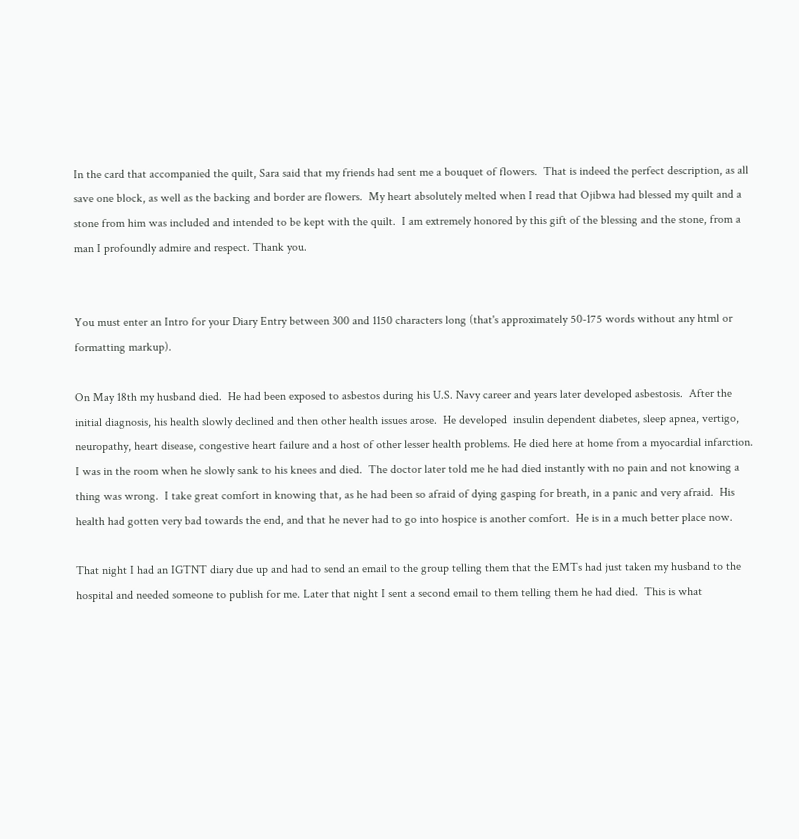In the card that accompanied the quilt, Sara said that my friends had sent me a bouquet of flowers.  That is indeed the perfect description, as all save one block, as well as the backing and border are flowers.  My heart absolutely melted when I read that Ojibwa had blessed my quilt and a stone from him was included and intended to be kept with the quilt.  I am extremely honored by this gift of the blessing and the stone, from a man I profoundly admire and respect. Thank you.


You must enter an Intro for your Diary Entry between 300 and 1150 characters long (that's approximately 50-175 words without any html or formatting markup).

On May 18th my husband died.  He had been exposed to asbestos during his U.S. Navy career and years later developed asbestosis.  After the initial diagnosis, his health slowly declined and then other health issues arose.  He developed  insulin dependent diabetes, sleep apnea, vertigo, neuropathy, heart disease, congestive heart failure and a host of other lesser health problems. He died here at home from a myocardial infarction.  I was in the room when he slowly sank to his knees and died.  The doctor later told me he had died instantly with no pain and not knowing a thing was wrong.  I take great comfort in knowing that, as he had been so afraid of dying gasping for breath, in a panic and very afraid.  His health had gotten very bad towards the end, and that he never had to go into hospice is another comfort.  He is in a much better place now.

That night I had an IGTNT diary due up and had to send an email to the group telling them that the EMTs had just taken my husband to the hospital and needed someone to publish for me. Later that night I sent a second email to them telling them he had died.  This is what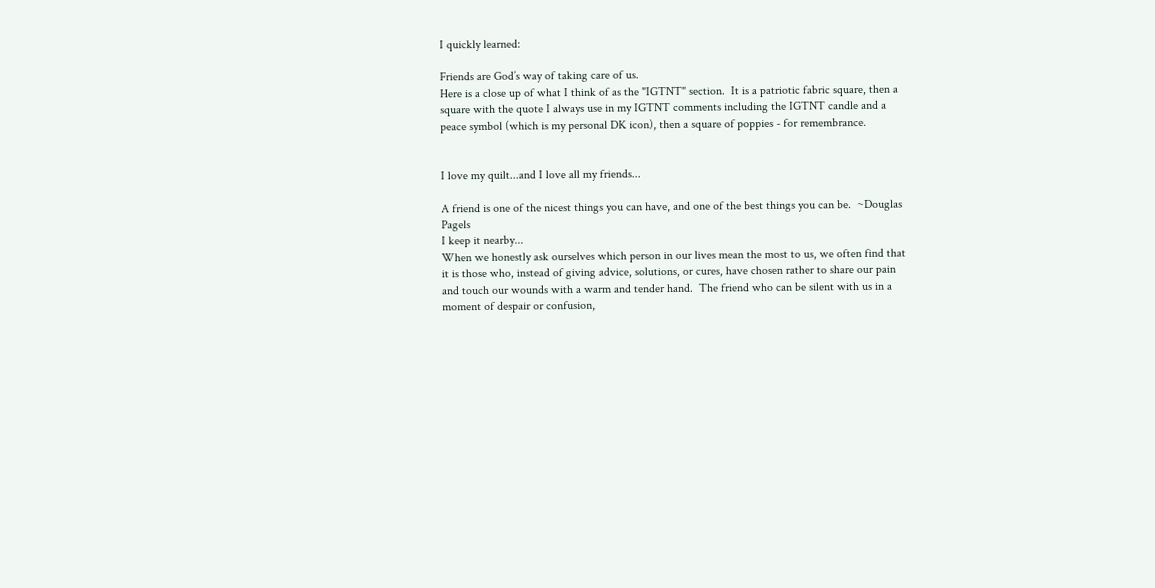I quickly learned:

Friends are God’s way of taking care of us.
Here is a close up of what I think of as the "IGTNT" section.  It is a patriotic fabric square, then a square with the quote I always use in my IGTNT comments including the IGTNT candle and a peace symbol (which is my personal DK icon), then a square of poppies - for remembrance.


I love my quilt...and I love all my friends...

A friend is one of the nicest things you can have, and one of the best things you can be.  ~Douglas Pagels
I keep it nearby...
When we honestly ask ourselves which person in our lives mean the most to us, we often find that it is those who, instead of giving advice, solutions, or cures, have chosen rather to share our pain and touch our wounds with a warm and tender hand.  The friend who can be silent with us in a moment of despair or confusion,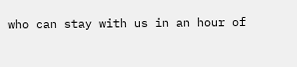who can stay with us in an hour of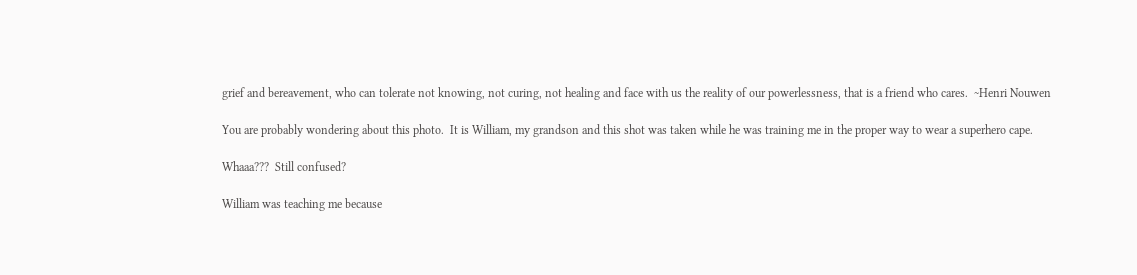grief and bereavement, who can tolerate not knowing, not curing, not healing and face with us the reality of our powerlessness, that is a friend who cares.  ~Henri Nouwen

You are probably wondering about this photo.  It is William, my grandson and this shot was taken while he was training me in the proper way to wear a superhero cape.

Whaaa???  Still confused?

William was teaching me because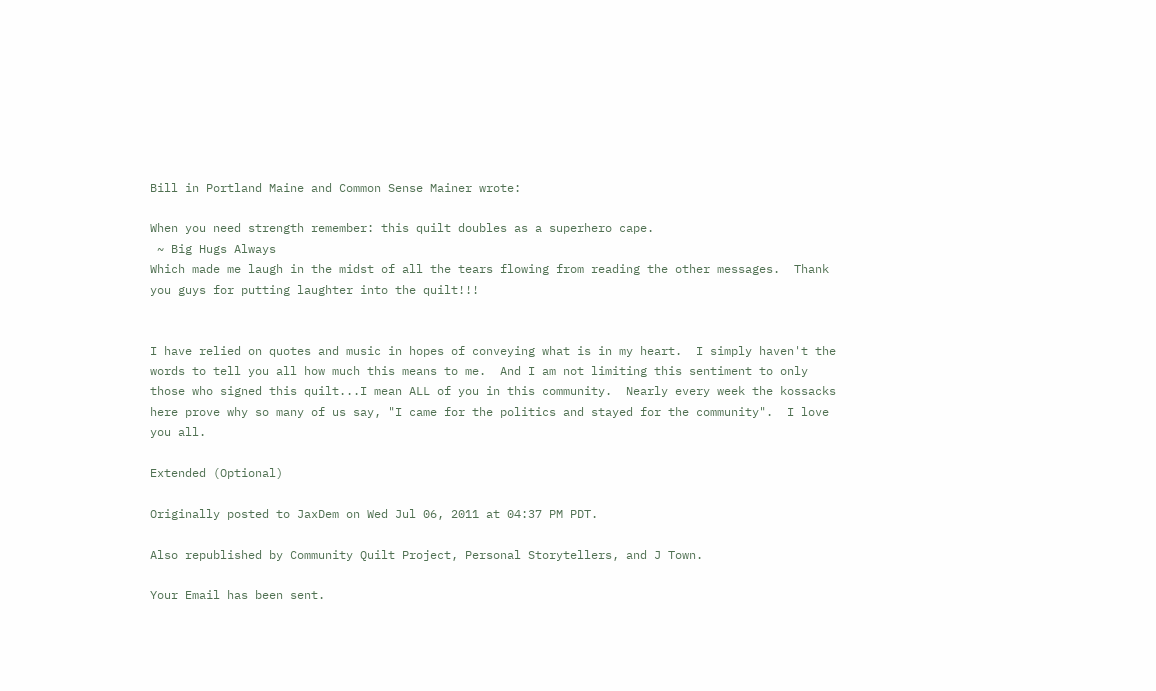Bill in Portland Maine and Common Sense Mainer wrote:

When you need strength remember: this quilt doubles as a superhero cape.
 ~ Big Hugs Always
Which made me laugh in the midst of all the tears flowing from reading the other messages.  Thank you guys for putting laughter into the quilt!!!


I have relied on quotes and music in hopes of conveying what is in my heart.  I simply haven't the words to tell you all how much this means to me.  And I am not limiting this sentiment to only those who signed this quilt...I mean ALL of you in this community.  Nearly every week the kossacks here prove why so many of us say, "I came for the politics and stayed for the community".  I love you all.

Extended (Optional)

Originally posted to JaxDem on Wed Jul 06, 2011 at 04:37 PM PDT.

Also republished by Community Quilt Project, Personal Storytellers, and J Town.

Your Email has been sent.